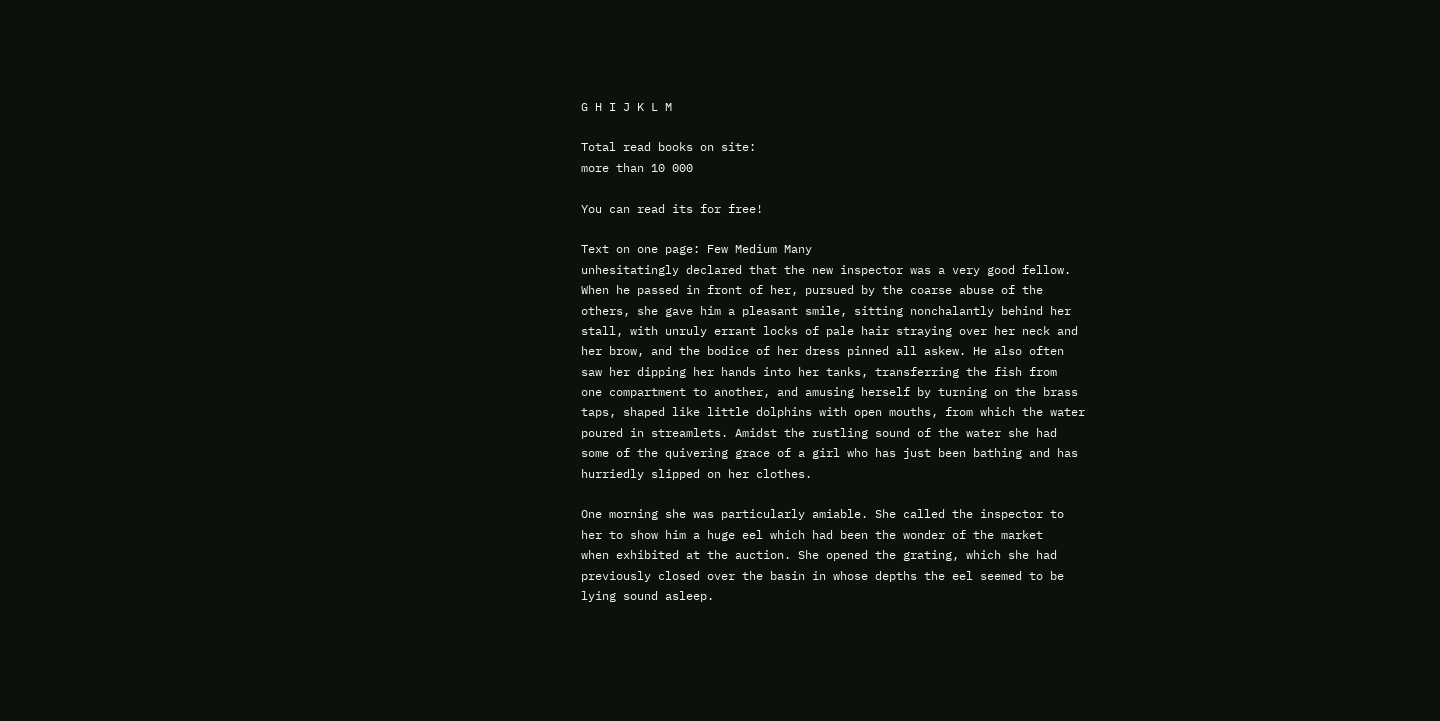G H I J K L M

Total read books on site:
more than 10 000

You can read its for free!

Text on one page: Few Medium Many
unhesitatingly declared that the new inspector was a very good fellow.
When he passed in front of her, pursued by the coarse abuse of the
others, she gave him a pleasant smile, sitting nonchalantly behind her
stall, with unruly errant locks of pale hair straying over her neck and
her brow, and the bodice of her dress pinned all askew. He also often
saw her dipping her hands into her tanks, transferring the fish from
one compartment to another, and amusing herself by turning on the brass
taps, shaped like little dolphins with open mouths, from which the water
poured in streamlets. Amidst the rustling sound of the water she had
some of the quivering grace of a girl who has just been bathing and has
hurriedly slipped on her clothes.

One morning she was particularly amiable. She called the inspector to
her to show him a huge eel which had been the wonder of the market
when exhibited at the auction. She opened the grating, which she had
previously closed over the basin in whose depths the eel seemed to be
lying sound asleep.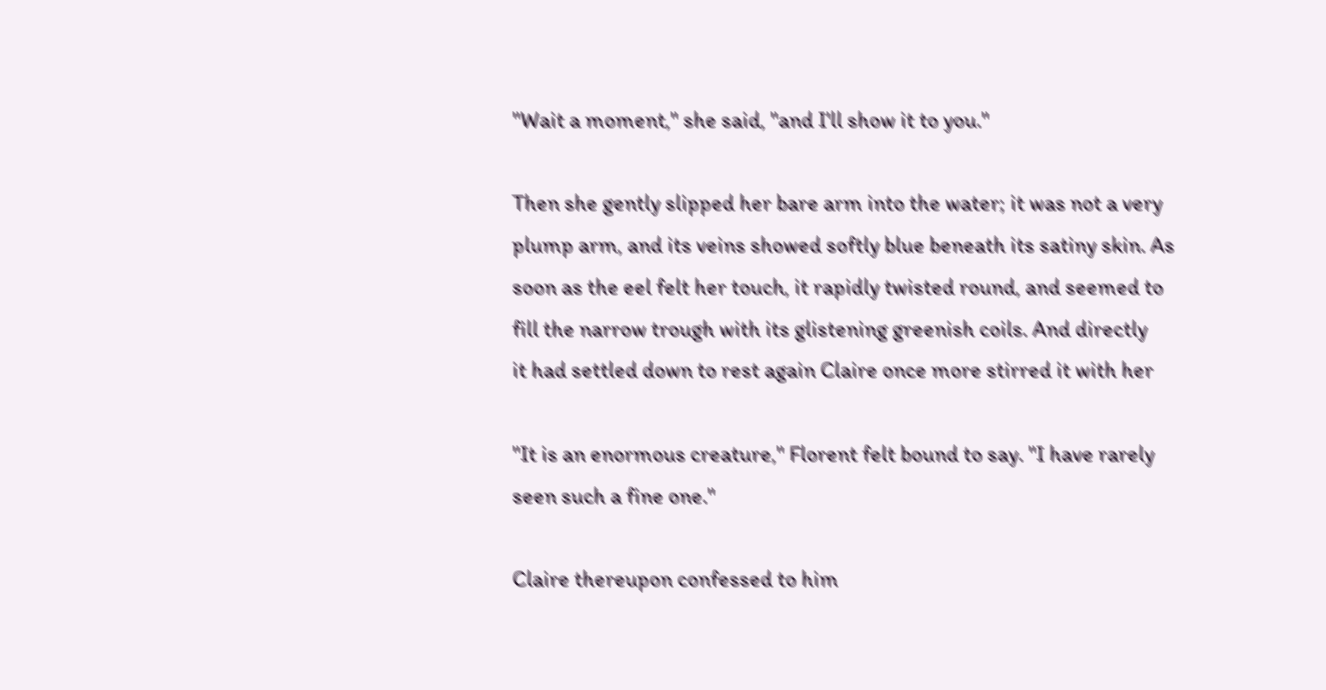"Wait a moment," she said, "and I'll show it to you."

Then she gently slipped her bare arm into the water; it was not a very
plump arm, and its veins showed softly blue beneath its satiny skin. As
soon as the eel felt her touch, it rapidly twisted round, and seemed to
fill the narrow trough with its glistening greenish coils. And directly
it had settled down to rest again Claire once more stirred it with her

"It is an enormous creature," Florent felt bound to say. "I have rarely
seen such a fine one."

Claire thereupon confessed to him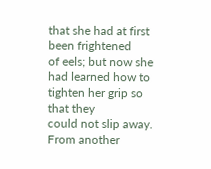that she had at first been frightened
of eels; but now she had learned how to tighten her grip so that they
could not slip away. From another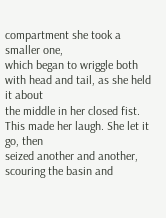compartment she took a smaller one,
which began to wriggle both with head and tail, as she held it about
the middle in her closed fist. This made her laugh. She let it go, then
seized another and another, scouring the basin and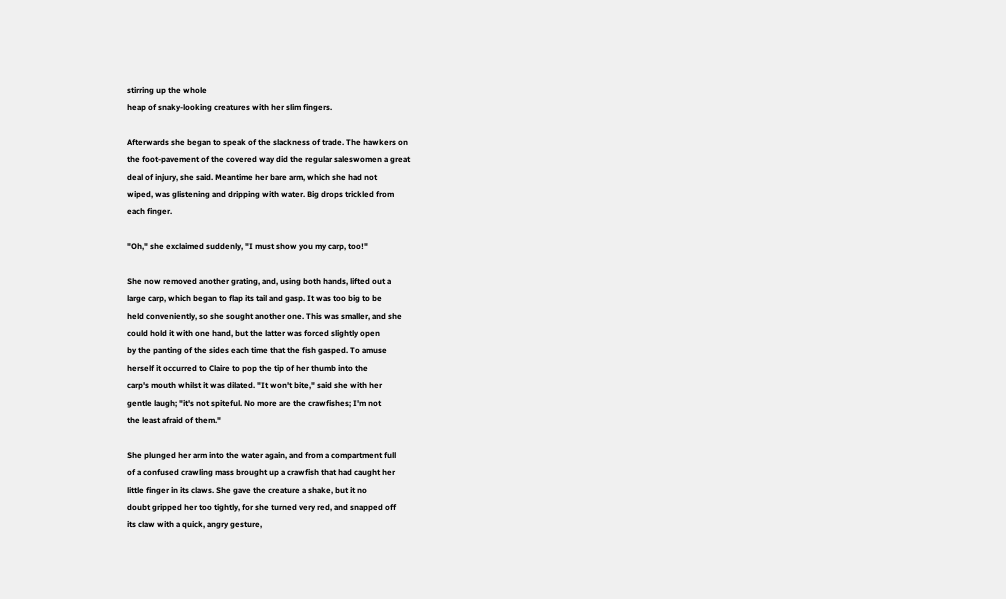stirring up the whole
heap of snaky-looking creatures with her slim fingers.

Afterwards she began to speak of the slackness of trade. The hawkers on
the foot-pavement of the covered way did the regular saleswomen a great
deal of injury, she said. Meantime her bare arm, which she had not
wiped, was glistening and dripping with water. Big drops trickled from
each finger.

"Oh," she exclaimed suddenly, "I must show you my carp, too!"

She now removed another grating, and, using both hands, lifted out a
large carp, which began to flap its tail and gasp. It was too big to be
held conveniently, so she sought another one. This was smaller, and she
could hold it with one hand, but the latter was forced slightly open
by the panting of the sides each time that the fish gasped. To amuse
herself it occurred to Claire to pop the tip of her thumb into the
carp's mouth whilst it was dilated. "It won't bite," said she with her
gentle laugh; "it's not spiteful. No more are the crawfishes; I'm not
the least afraid of them."

She plunged her arm into the water again, and from a compartment full
of a confused crawling mass brought up a crawfish that had caught her
little finger in its claws. She gave the creature a shake, but it no
doubt gripped her too tightly, for she turned very red, and snapped off
its claw with a quick, angry gesture,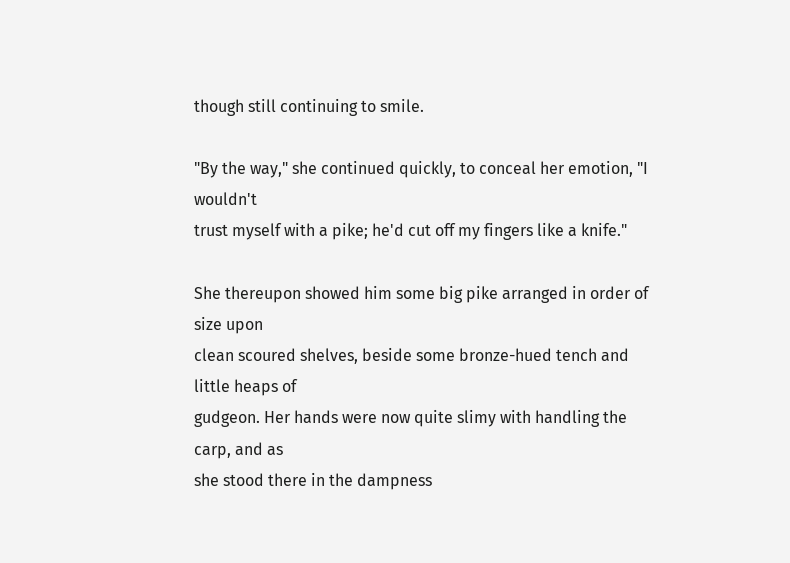though still continuing to smile.

"By the way," she continued quickly, to conceal her emotion, "I wouldn't
trust myself with a pike; he'd cut off my fingers like a knife."

She thereupon showed him some big pike arranged in order of size upon
clean scoured shelves, beside some bronze-hued tench and little heaps of
gudgeon. Her hands were now quite slimy with handling the carp, and as
she stood there in the dampness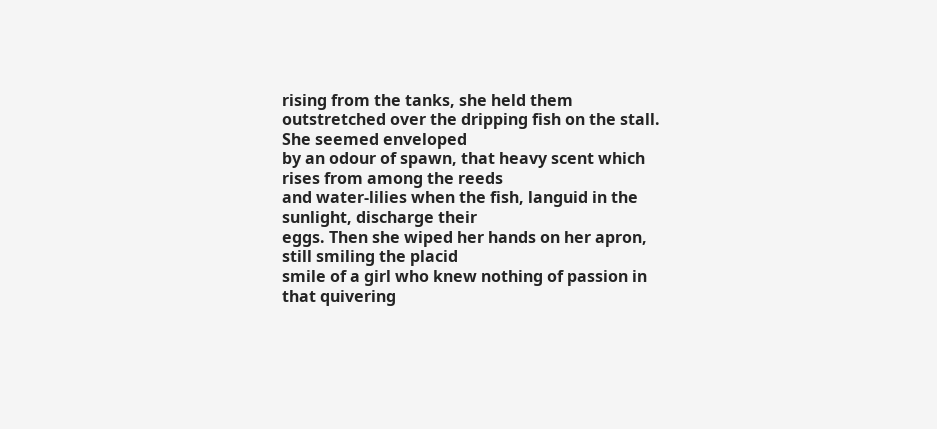rising from the tanks, she held them
outstretched over the dripping fish on the stall. She seemed enveloped
by an odour of spawn, that heavy scent which rises from among the reeds
and water-lilies when the fish, languid in the sunlight, discharge their
eggs. Then she wiped her hands on her apron, still smiling the placid
smile of a girl who knew nothing of passion in that quivering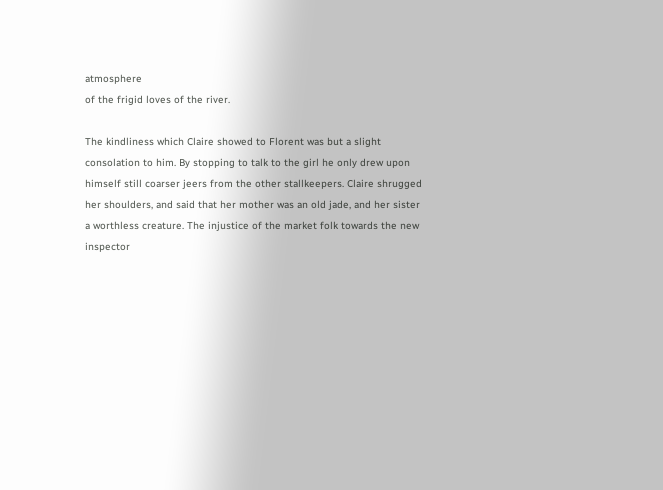atmosphere
of the frigid loves of the river.

The kindliness which Claire showed to Florent was but a slight
consolation to him. By stopping to talk to the girl he only drew upon
himself still coarser jeers from the other stallkeepers. Claire shrugged
her shoulders, and said that her mother was an old jade, and her sister
a worthless creature. The injustice of the market folk towards the new
inspector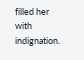filled her with indignation.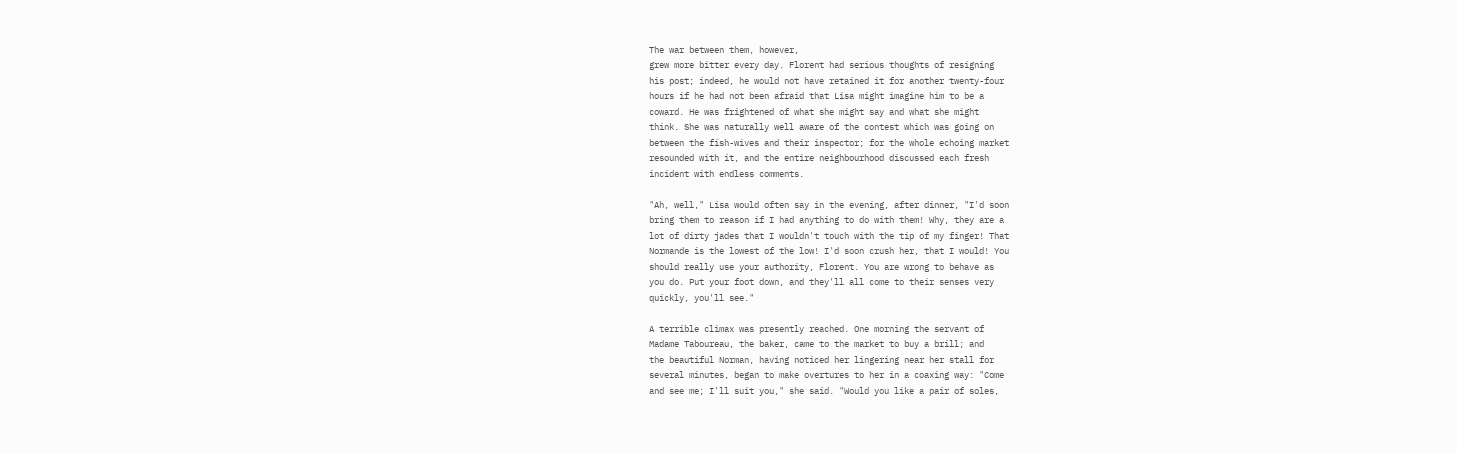The war between them, however,
grew more bitter every day. Florent had serious thoughts of resigning
his post; indeed, he would not have retained it for another twenty-four
hours if he had not been afraid that Lisa might imagine him to be a
coward. He was frightened of what she might say and what she might
think. She was naturally well aware of the contest which was going on
between the fish-wives and their inspector; for the whole echoing market
resounded with it, and the entire neighbourhood discussed each fresh
incident with endless comments.

"Ah, well," Lisa would often say in the evening, after dinner, "I'd soon
bring them to reason if I had anything to do with them! Why, they are a
lot of dirty jades that I wouldn't touch with the tip of my finger! That
Normande is the lowest of the low! I'd soon crush her, that I would! You
should really use your authority, Florent. You are wrong to behave as
you do. Put your foot down, and they'll all come to their senses very
quickly, you'll see."

A terrible climax was presently reached. One morning the servant of
Madame Taboureau, the baker, came to the market to buy a brill; and
the beautiful Norman, having noticed her lingering near her stall for
several minutes, began to make overtures to her in a coaxing way: "Come
and see me; I'll suit you," she said. "Would you like a pair of soles,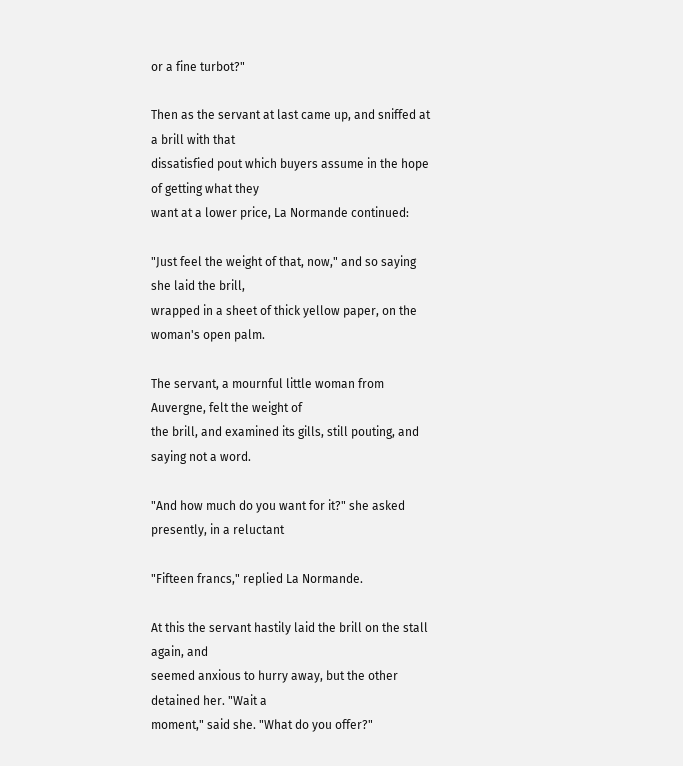or a fine turbot?"

Then as the servant at last came up, and sniffed at a brill with that
dissatisfied pout which buyers assume in the hope of getting what they
want at a lower price, La Normande continued:

"Just feel the weight of that, now," and so saying she laid the brill,
wrapped in a sheet of thick yellow paper, on the woman's open palm.

The servant, a mournful little woman from Auvergne, felt the weight of
the brill, and examined its gills, still pouting, and saying not a word.

"And how much do you want for it?" she asked presently, in a reluctant

"Fifteen francs," replied La Normande.

At this the servant hastily laid the brill on the stall again, and
seemed anxious to hurry away, but the other detained her. "Wait a
moment," said she. "What do you offer?"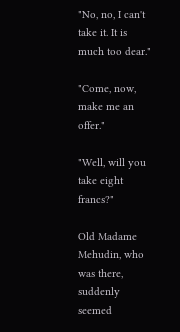"No, no, I can't take it. It is much too dear."

"Come, now, make me an offer."

"Well, will you take eight francs?"

Old Madame Mehudin, who was there, suddenly seemed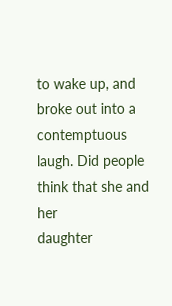to wake up, and
broke out into a contemptuous laugh. Did people think that she and her
daughter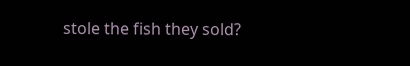stole the fish they sold?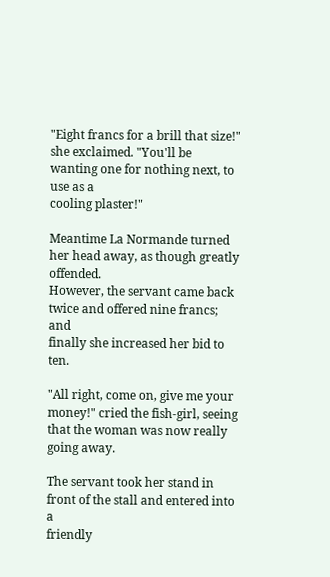"Eight francs for a brill that size!"
she exclaimed. "You'll be wanting one for nothing next, to use as a
cooling plaster!"

Meantime La Normande turned her head away, as though greatly offended.
However, the servant came back twice and offered nine francs; and
finally she increased her bid to ten.

"All right, come on, give me your money!" cried the fish-girl, seeing
that the woman was now really going away.

The servant took her stand in front of the stall and entered into a
friendly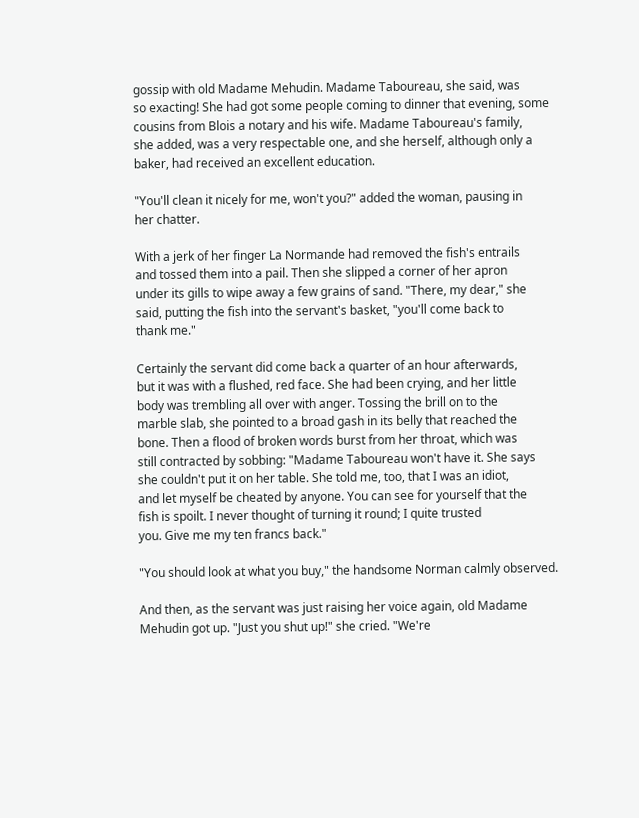gossip with old Madame Mehudin. Madame Taboureau, she said, was
so exacting! She had got some people coming to dinner that evening, some
cousins from Blois a notary and his wife. Madame Taboureau's family,
she added, was a very respectable one, and she herself, although only a
baker, had received an excellent education.

"You'll clean it nicely for me, won't you?" added the woman, pausing in
her chatter.

With a jerk of her finger La Normande had removed the fish's entrails
and tossed them into a pail. Then she slipped a corner of her apron
under its gills to wipe away a few grains of sand. "There, my dear," she
said, putting the fish into the servant's basket, "you'll come back to
thank me."

Certainly the servant did come back a quarter of an hour afterwards,
but it was with a flushed, red face. She had been crying, and her little
body was trembling all over with anger. Tossing the brill on to the
marble slab, she pointed to a broad gash in its belly that reached the
bone. Then a flood of broken words burst from her throat, which was
still contracted by sobbing: "Madame Taboureau won't have it. She says
she couldn't put it on her table. She told me, too, that I was an idiot,
and let myself be cheated by anyone. You can see for yourself that the
fish is spoilt. I never thought of turning it round; I quite trusted
you. Give me my ten francs back."

"You should look at what you buy," the handsome Norman calmly observed.

And then, as the servant was just raising her voice again, old Madame
Mehudin got up. "Just you shut up!" she cried. "We're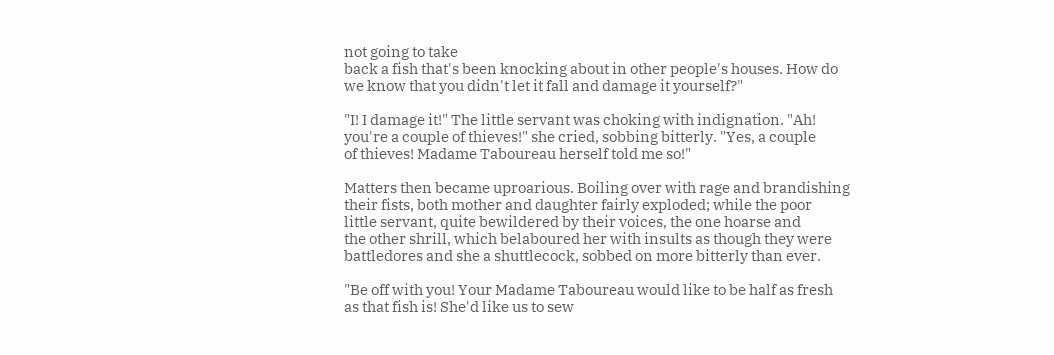not going to take
back a fish that's been knocking about in other people's houses. How do
we know that you didn't let it fall and damage it yourself?"

"I! I damage it!" The little servant was choking with indignation. "Ah!
you're a couple of thieves!" she cried, sobbing bitterly. "Yes, a couple
of thieves! Madame Taboureau herself told me so!"

Matters then became uproarious. Boiling over with rage and brandishing
their fists, both mother and daughter fairly exploded; while the poor
little servant, quite bewildered by their voices, the one hoarse and
the other shrill, which belaboured her with insults as though they were
battledores and she a shuttlecock, sobbed on more bitterly than ever.

"Be off with you! Your Madame Taboureau would like to be half as fresh
as that fish is! She'd like us to sew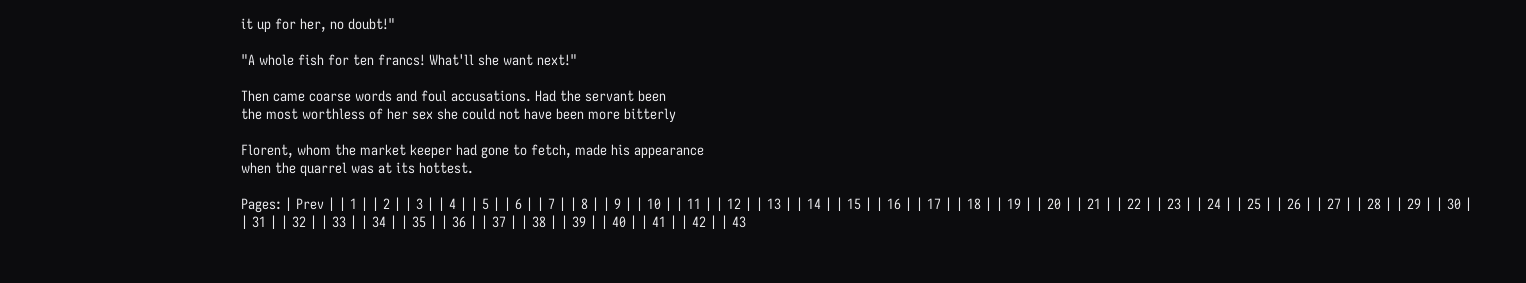it up for her, no doubt!"

"A whole fish for ten francs! What'll she want next!"

Then came coarse words and foul accusations. Had the servant been
the most worthless of her sex she could not have been more bitterly

Florent, whom the market keeper had gone to fetch, made his appearance
when the quarrel was at its hottest.

Pages: | Prev | | 1 | | 2 | | 3 | | 4 | | 5 | | 6 | | 7 | | 8 | | 9 | | 10 | | 11 | | 12 | | 13 | | 14 | | 15 | | 16 | | 17 | | 18 | | 19 | | 20 | | 21 | | 22 | | 23 | | 24 | | 25 | | 26 | | 27 | | 28 | | 29 | | 30 | | 31 | | 32 | | 33 | | 34 | | 35 | | 36 | | 37 | | 38 | | 39 | | 40 | | 41 | | 42 | | 43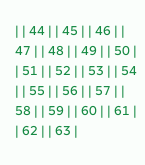| | 44 | | 45 | | 46 | | 47 | | 48 | | 49 | | 50 | | 51 | | 52 | | 53 | | 54 | | 55 | | 56 | | 57 | | 58 | | 59 | | 60 | | 61 | | 62 | | 63 |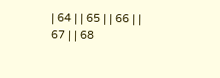| 64 | | 65 | | 66 | | 67 | | 68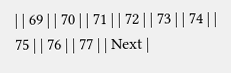| | 69 | | 70 | | 71 | | 72 | | 73 | | 74 | | 75 | | 76 | | 77 | | Next |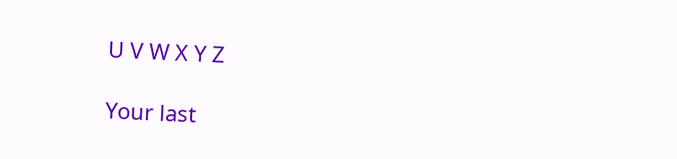U V W X Y Z

Your last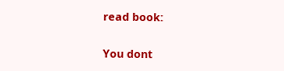read book:

You dont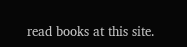read books at this site.